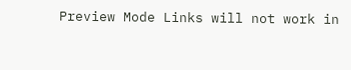Preview Mode Links will not work in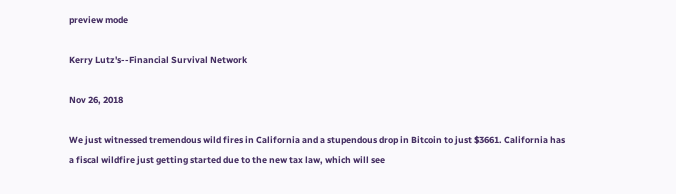preview mode

Kerry Lutz's--Financial Survival Network

Nov 26, 2018

We just witnessed tremendous wild fires in California and a stupendous drop in Bitcoin to just $3661. California has a fiscal wildfire just getting started due to the new tax law, which will see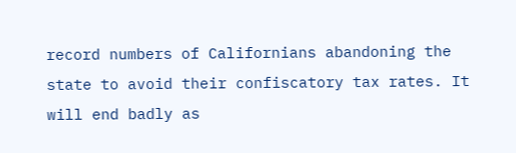record numbers of Californians abandoning the state to avoid their confiscatory tax rates. It will end badly as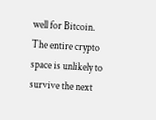well for Bitcoin. The entire crypto space is unlikely to survive the next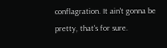conflagration. It ain't gonna be pretty, that's for sure.